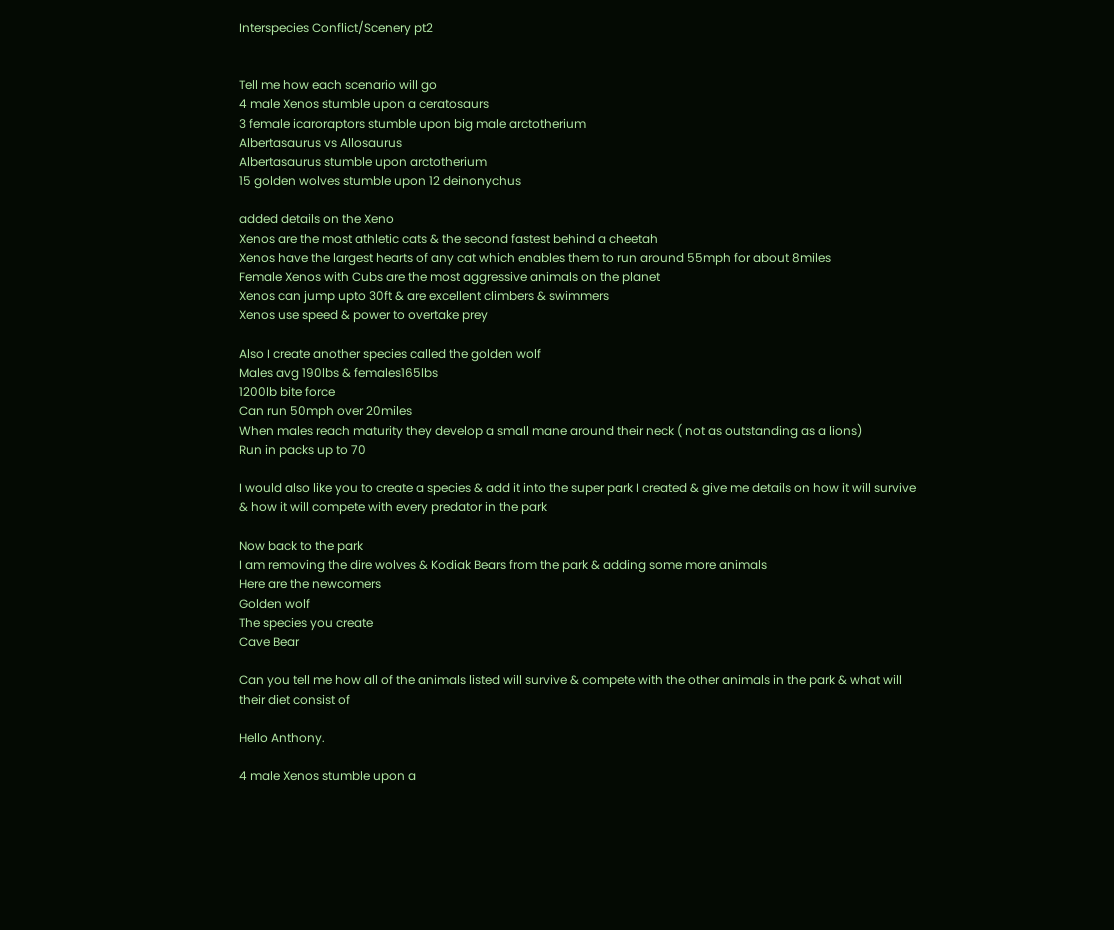Interspecies Conflict/Scenery pt2


Tell me how each scenario will go
4 male Xenos stumble upon a ceratosaurs
3 female icaroraptors stumble upon big male arctotherium
Albertasaurus vs Allosaurus
Albertasaurus stumble upon arctotherium
15 golden wolves stumble upon 12 deinonychus

added details on the Xeno
Xenos are the most athletic cats & the second fastest behind a cheetah
Xenos have the largest hearts of any cat which enables them to run around 55mph for about 8miles
Female Xenos with Cubs are the most aggressive animals on the planet
Xenos can jump upto 30ft & are excellent climbers & swimmers
Xenos use speed & power to overtake prey

Also I create another species called the golden wolf
Males avg 190lbs & females165lbs
1200lb bite force
Can run 50mph over 20miles
When males reach maturity they develop a small mane around their neck ( not as outstanding as a lions)
Run in packs up to 70

I would also like you to create a species & add it into the super park I created & give me details on how it will survive & how it will compete with every predator in the park

Now back to the park
I am removing the dire wolves & Kodiak Bears from the park & adding some more animals
Here are the newcomers
Golden wolf
The species you create
Cave Bear

Can you tell me how all of the animals listed will survive & compete with the other animals in the park & what will their diet consist of

Hello Anthony.

4 male Xenos stumble upon a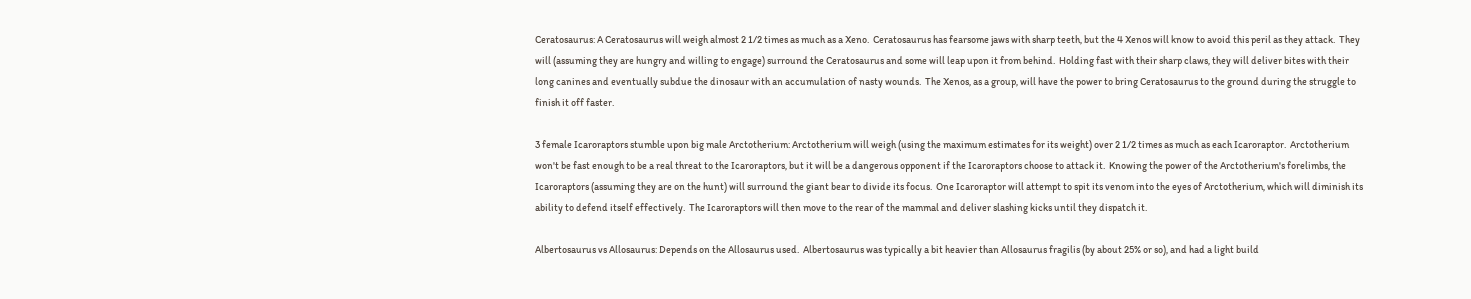Ceratosaurus: A Ceratosaurus will weigh almost 2 1/2 times as much as a Xeno.  Ceratosaurus has fearsome jaws with sharp teeth, but the 4 Xenos will know to avoid this peril as they attack.  They will (assuming they are hungry and willing to engage) surround the Ceratosaurus and some will leap upon it from behind.  Holding fast with their sharp claws, they will deliver bites with their long canines and eventually subdue the dinosaur with an accumulation of nasty wounds.  The Xenos, as a group, will have the power to bring Ceratosaurus to the ground during the struggle to finish it off faster.

3 female Icaroraptors stumble upon big male Arctotherium: Arctotherium will weigh (using the maximum estimates for its weight) over 2 1/2 times as much as each Icaroraptor.  Arctotherium won't be fast enough to be a real threat to the Icaroraptors, but it will be a dangerous opponent if the Icaroraptors choose to attack it.  Knowing the power of the Arctotherium's forelimbs, the Icaroraptors (assuming they are on the hunt) will surround the giant bear to divide its focus.  One Icaroraptor will attempt to spit its venom into the eyes of Arctotherium, which will diminish its ability to defend itself effectively.  The Icaroraptors will then move to the rear of the mammal and deliver slashing kicks until they dispatch it.

Albertosaurus vs Allosaurus: Depends on the Allosaurus used.  Albertosaurus was typically a bit heavier than Allosaurus fragilis (by about 25% or so), and had a light build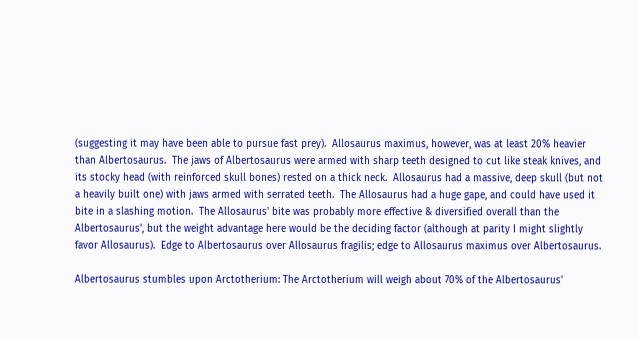(suggesting it may have been able to pursue fast prey).  Allosaurus maximus, however, was at least 20% heavier than Albertosaurus.  The jaws of Albertosaurus were armed with sharp teeth designed to cut like steak knives, and its stocky head (with reinforced skull bones) rested on a thick neck.  Allosaurus had a massive, deep skull (but not a heavily built one) with jaws armed with serrated teeth.  The Allosaurus had a huge gape, and could have used it bite in a slashing motion.  The Allosaurus' bite was probably more effective & diversified overall than the Albertosaurus', but the weight advantage here would be the deciding factor (although at parity I might slightly favor Allosaurus).  Edge to Albertosaurus over Allosaurus fragilis; edge to Allosaurus maximus over Albertosaurus.

Albertosaurus stumbles upon Arctotherium: The Arctotherium will weigh about 70% of the Albertosaurus'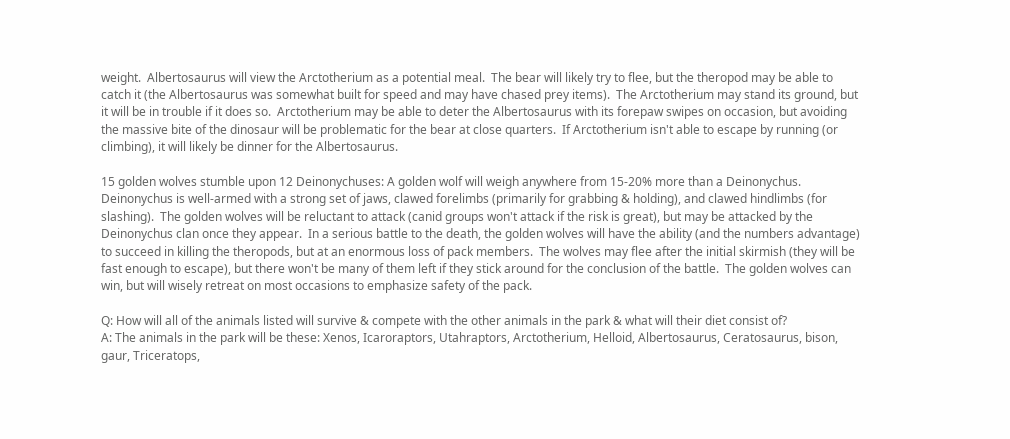weight.  Albertosaurus will view the Arctotherium as a potential meal.  The bear will likely try to flee, but the theropod may be able to catch it (the Albertosaurus was somewhat built for speed and may have chased prey items).  The Arctotherium may stand its ground, but it will be in trouble if it does so.  Arctotherium may be able to deter the Albertosaurus with its forepaw swipes on occasion, but avoiding the massive bite of the dinosaur will be problematic for the bear at close quarters.  If Arctotherium isn't able to escape by running (or climbing), it will likely be dinner for the Albertosaurus.

15 golden wolves stumble upon 12 Deinonychuses: A golden wolf will weigh anywhere from 15-20% more than a Deinonychus.  Deinonychus is well-armed with a strong set of jaws, clawed forelimbs (primarily for grabbing & holding), and clawed hindlimbs (for slashing).  The golden wolves will be reluctant to attack (canid groups won't attack if the risk is great), but may be attacked by the Deinonychus clan once they appear.  In a serious battle to the death, the golden wolves will have the ability (and the numbers advantage) to succeed in killing the theropods, but at an enormous loss of pack members.  The wolves may flee after the initial skirmish (they will be fast enough to escape), but there won't be many of them left if they stick around for the conclusion of the battle.  The golden wolves can win, but will wisely retreat on most occasions to emphasize safety of the pack.

Q: How will all of the animals listed will survive & compete with the other animals in the park & what will their diet consist of?
A: The animals in the park will be these: Xenos, Icaroraptors, Utahraptors, Arctotherium, Helloid, Albertosaurus, Ceratosaurus, bison, gaur, Triceratops,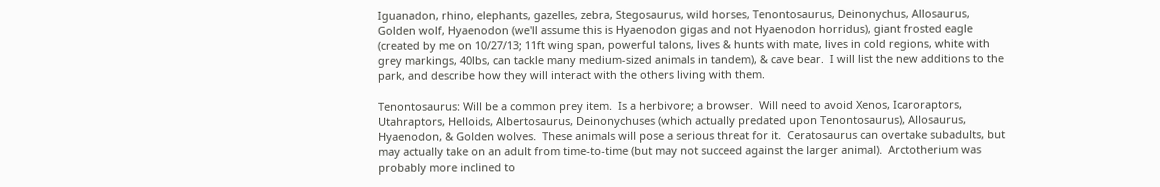Iguanadon, rhino, elephants, gazelles, zebra, Stegosaurus, wild horses, Tenontosaurus, Deinonychus, Allosaurus, Golden wolf, Hyaenodon (we'll assume this is Hyaenodon gigas and not Hyaenodon horridus), giant frosted eagle (created by me on 10/27/13; 11ft wing span, powerful talons, lives & hunts with mate, lives in cold regions, white with grey markings, 40lbs, can tackle many medium-sized animals in tandem), & cave bear.  I will list the new additions to the park, and describe how they will interact with the others living with them.

Tenontosaurus: Will be a common prey item.  Is a herbivore; a browser.  Will need to avoid Xenos, Icaroraptors, Utahraptors, Helloids, Albertosaurus, Deinonychuses (which actually predated upon Tenontosaurus), Allosaurus, Hyaenodon, & Golden wolves.  These animals will pose a serious threat for it.  Ceratosaurus can overtake subadults, but may actually take on an adult from time-to-time (but may not succeed against the larger animal).  Arctotherium was probably more inclined to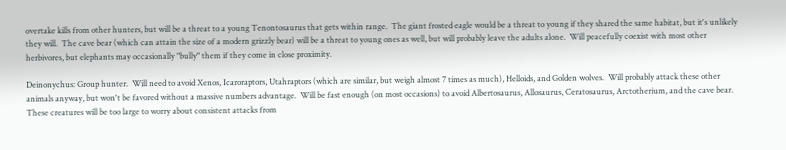overtake kills from other hunters, but will be a threat to a young Tenontosaurus that gets within range.  The giant frosted eagle would be a threat to young if they shared the same habitat, but it's unlikely they will.  The cave bear (which can attain the size of a modern grizzly bear) will be a threat to young ones as well, but will probably leave the adults alone.  Will peacefully coexist with most other herbivores, but elephants may occasionally "bully" them if they come in close proximity.

Deinonychus: Group hunter.  Will need to avoid Xenos, Icaroraptors, Utahraptors (which are similar, but weigh almost 7 times as much), Helloids, and Golden wolves.  Will probably attack these other animals anyway, but won't be favored without a massive numbers advantage.  Will be fast enough (on most occasions) to avoid Albertosaurus, Allosaurus, Ceratosaurus, Arctotherium, and the cave bear.  These creatures will be too large to worry about consistent attacks from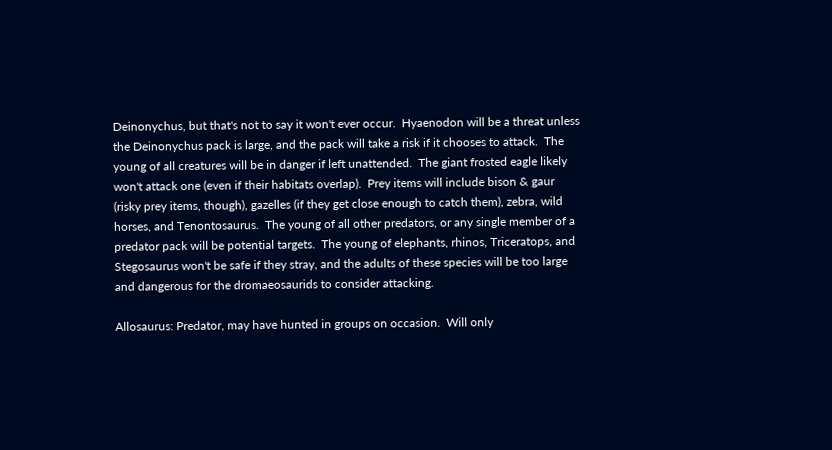Deinonychus, but that's not to say it won't ever occur.  Hyaenodon will be a threat unless the Deinonychus pack is large, and the pack will take a risk if it chooses to attack.  The young of all creatures will be in danger if left unattended.  The giant frosted eagle likely won't attack one (even if their habitats overlap).  Prey items will include bison & gaur (risky prey items, though), gazelles (if they get close enough to catch them), zebra, wild horses, and Tenontosaurus.  The young of all other predators, or any single member of a predator pack will be potential targets.  The young of elephants, rhinos, Triceratops, and Stegosaurus won't be safe if they stray, and the adults of these species will be too large and dangerous for the dromaeosaurids to consider attacking.

Allosaurus: Predator, may have hunted in groups on occasion.  Will only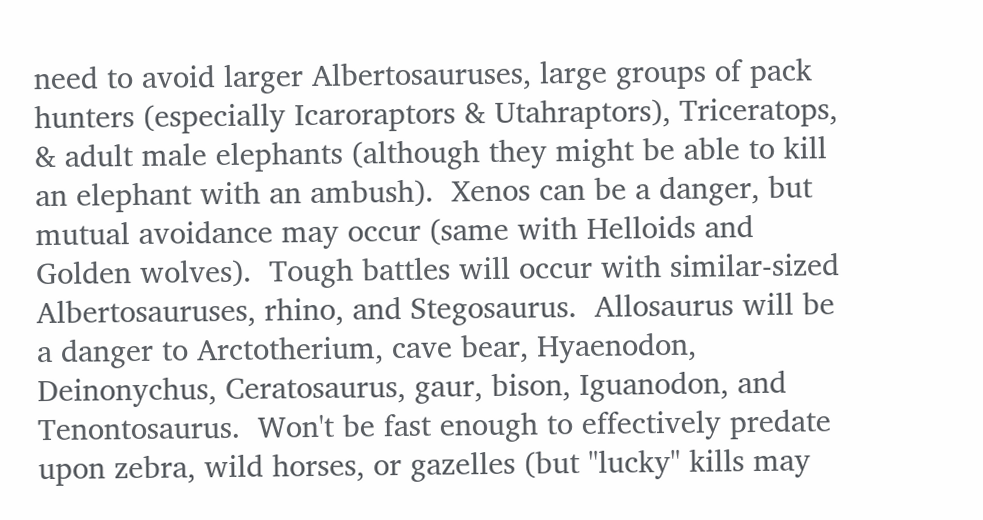need to avoid larger Albertosauruses, large groups of pack hunters (especially Icaroraptors & Utahraptors), Triceratops, & adult male elephants (although they might be able to kill an elephant with an ambush).  Xenos can be a danger, but mutual avoidance may occur (same with Helloids and Golden wolves).  Tough battles will occur with similar-sized Albertosauruses, rhino, and Stegosaurus.  Allosaurus will be a danger to Arctotherium, cave bear, Hyaenodon, Deinonychus, Ceratosaurus, gaur, bison, Iguanodon, and Tenontosaurus.  Won't be fast enough to effectively predate upon zebra, wild horses, or gazelles (but "lucky" kills may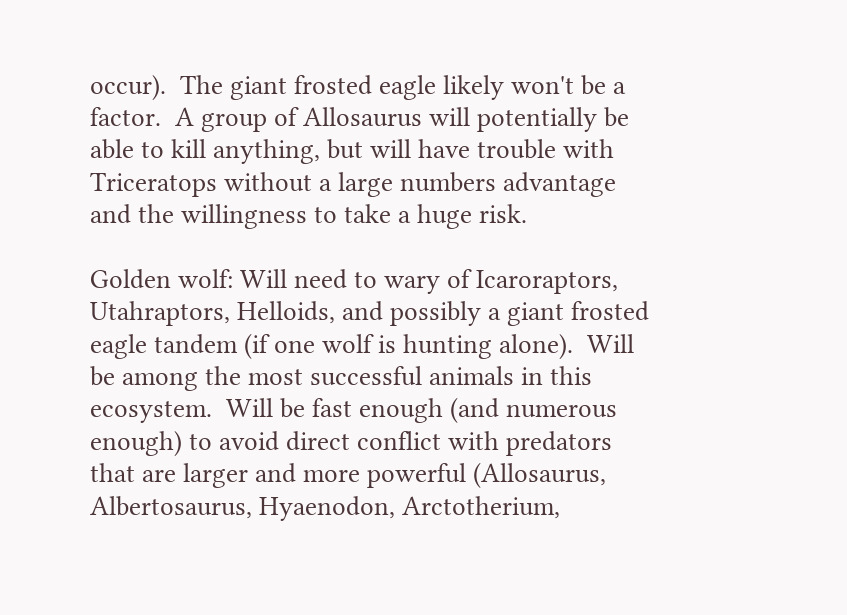occur).  The giant frosted eagle likely won't be a factor.  A group of Allosaurus will potentially be able to kill anything, but will have trouble with Triceratops without a large numbers advantage and the willingness to take a huge risk.

Golden wolf: Will need to wary of Icaroraptors, Utahraptors, Helloids, and possibly a giant frosted eagle tandem (if one wolf is hunting alone).  Will be among the most successful animals in this ecosystem.  Will be fast enough (and numerous enough) to avoid direct conflict with predators that are larger and more powerful (Allosaurus, Albertosaurus, Hyaenodon, Arctotherium,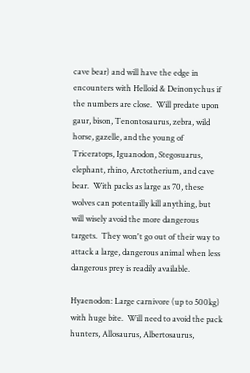cave bear) and will have the edge in encounters with Helloid & Deinonychus if the numbers are close.  Will predate upon gaur, bison, Tenontosaurus, zebra, wild horse, gazelle, and the young of Triceratops, Iguanodon, Stegosuarus, elephant, rhino, Arctotherium, and cave bear.  With packs as large as 70, these wolves can potentailly kill anything, but will wisely avoid the more dangerous targets.  They won't go out of their way to attack a large, dangerous animal when less dangerous prey is readily available.

Hyaenodon: Large carnivore (up to 500kg) with huge bite.  Will need to avoid the pack hunters, Allosaurus, Albertosaurus,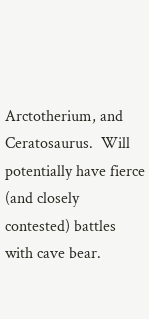Arctotherium, and Ceratosaurus.  Will potentially have fierce (and closely contested) battles with cave bear.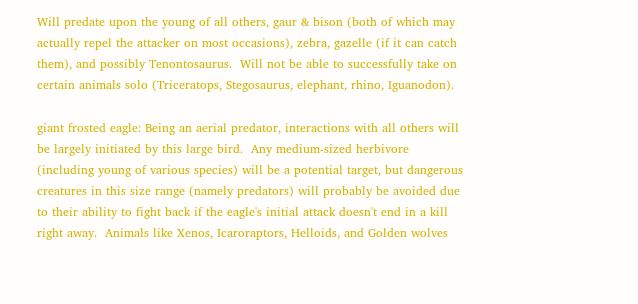Will predate upon the young of all others, gaur & bison (both of which may actually repel the attacker on most occasions), zebra, gazelle (if it can catch them), and possibly Tenontosaurus.  Will not be able to successfully take on certain animals solo (Triceratops, Stegosaurus, elephant, rhino, Iguanodon).

giant frosted eagle: Being an aerial predator, interactions with all others will be largely initiated by this large bird.  Any medium-sized herbivore (including young of various species) will be a potential target, but dangerous creatures in this size range (namely predators) will probably be avoided due to their ability to fight back if the eagle's initial attack doesn't end in a kill right away.  Animals like Xenos, Icaroraptors, Helloids, and Golden wolves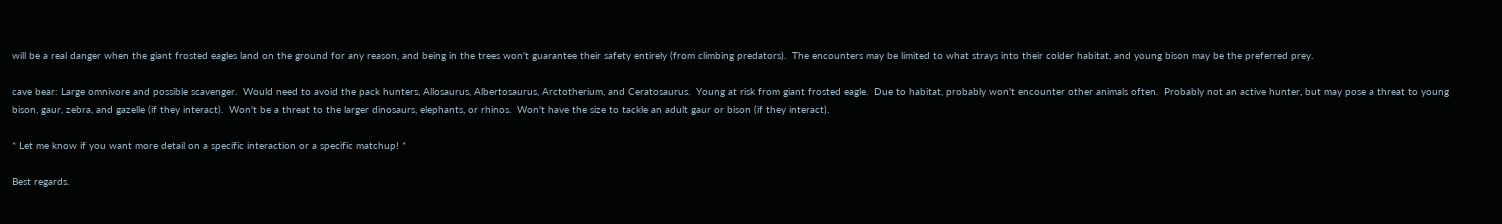will be a real danger when the giant frosted eagles land on the ground for any reason, and being in the trees won't guarantee their safety entirely (from climbing predators).  The encounters may be limited to what strays into their colder habitat, and young bison may be the preferred prey.

cave bear: Large omnivore and possible scavenger.  Would need to avoid the pack hunters, Allosaurus, Albertosaurus, Arctotherium, and Ceratosaurus.  Young at risk from giant frosted eagle.  Due to habitat, probably won't encounter other animals often.  Probably not an active hunter, but may pose a threat to young bison, gaur, zebra, and gazelle (if they interact).  Won't be a threat to the larger dinosaurs, elephants, or rhinos.  Won't have the size to tackle an adult gaur or bison (if they interact).

* Let me know if you want more detail on a specific interaction or a specific matchup! *

Best regards.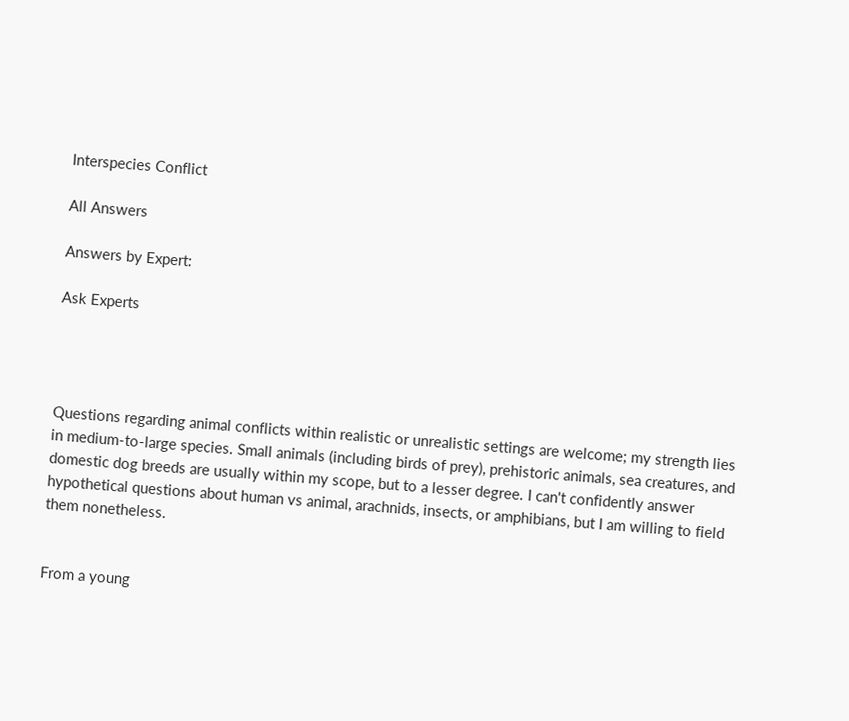Interspecies Conflict

All Answers

Answers by Expert:

Ask Experts




Questions regarding animal conflicts within realistic or unrealistic settings are welcome; my strength lies in medium-to-large species. Small animals (including birds of prey), prehistoric animals, sea creatures, and domestic dog breeds are usually within my scope, but to a lesser degree. I can't confidently answer hypothetical questions about human vs animal, arachnids, insects, or amphibians, but I am willing to field them nonetheless.


From a young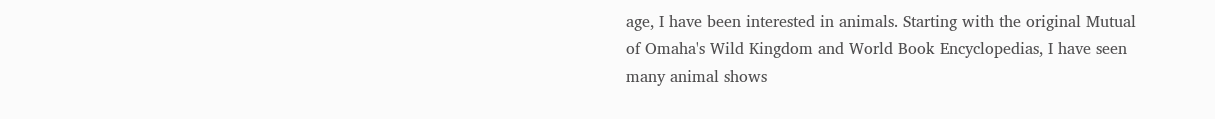age, I have been interested in animals. Starting with the original Mutual of Omaha's Wild Kingdom and World Book Encyclopedias, I have seen many animal shows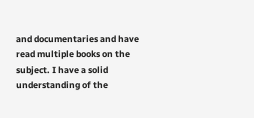and documentaries and have read multiple books on the subject. I have a solid understanding of the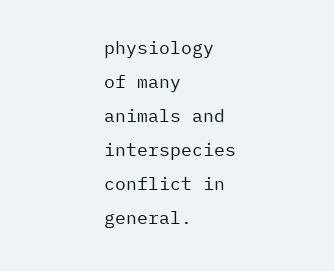physiology of many animals and interspecies conflict in general.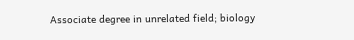Associate degree in unrelated field; biology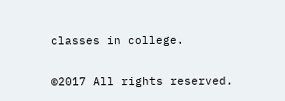classes in college.

©2017 All rights reserved.